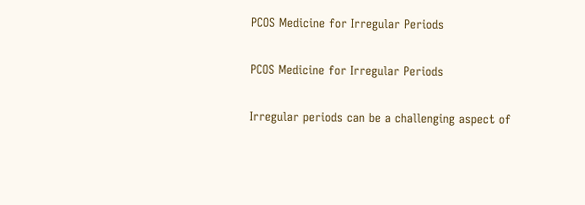PCOS Medicine for Irregular Periods

PCOS Medicine for Irregular Periods

Irregular periods can be a challenging aspect of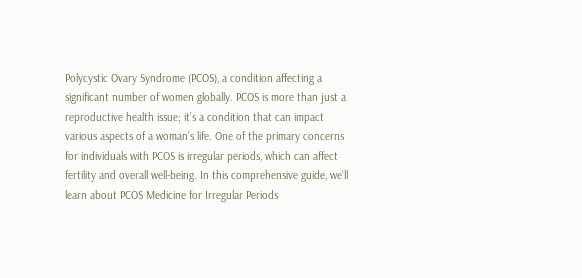Polycystic Ovary Syndrome (PCOS), a condition affecting a significant number of women globally. PCOS is more than just a reproductive health issue; it’s a condition that can impact various aspects of a woman’s life. One of the primary concerns for individuals with PCOS is irregular periods, which can affect fertility and overall well-being. In this comprehensive guide, we’ll learn about PCOS Medicine for Irregular Periods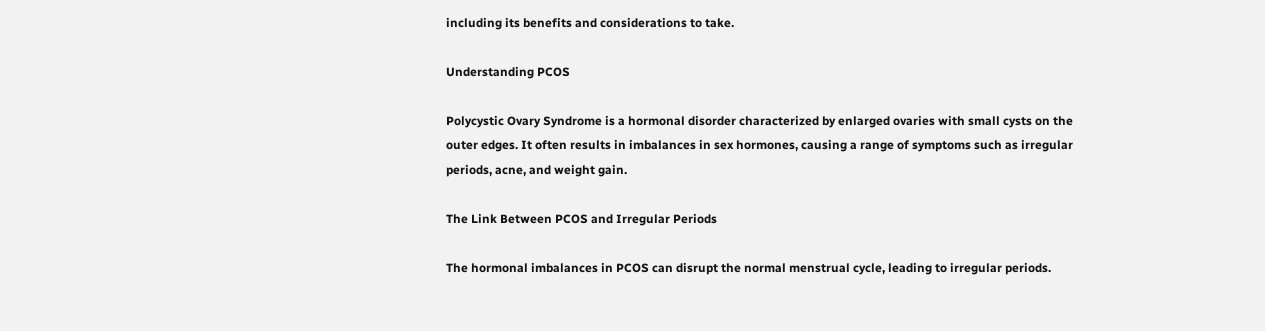including its benefits and considerations to take.

Understanding PCOS

Polycystic Ovary Syndrome is a hormonal disorder characterized by enlarged ovaries with small cysts on the outer edges. It often results in imbalances in sex hormones, causing a range of symptoms such as irregular periods, acne, and weight gain.

The Link Between PCOS and Irregular Periods

The hormonal imbalances in PCOS can disrupt the normal menstrual cycle, leading to irregular periods.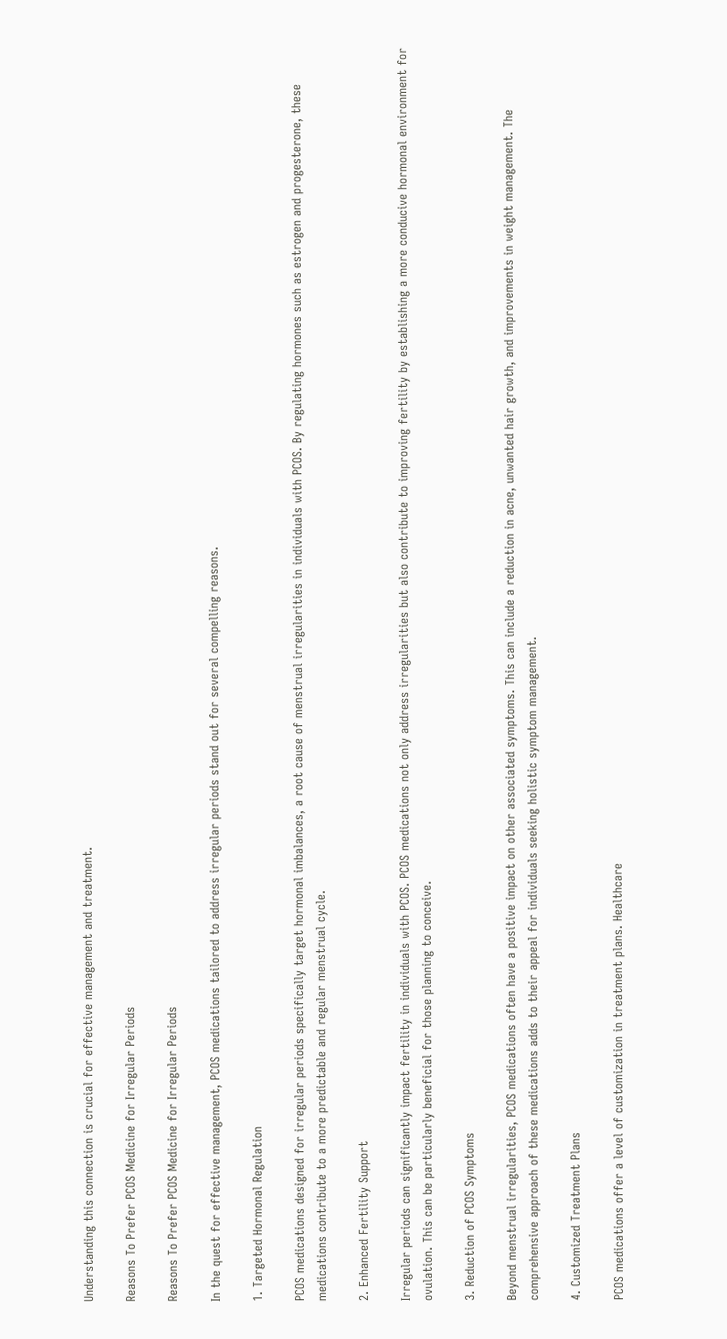Understanding this connection is crucial for effective management and treatment.

Reasons To Prefer PCOS Medicine for Irregular Periods

Reasons To Prefer PCOS Medicine for Irregular Periods

In the quest for effective management, PCOS medications tailored to address irregular periods stand out for several compelling reasons.

1. Targeted Hormonal Regulation

PCOS medications designed for irregular periods specifically target hormonal imbalances, a root cause of menstrual irregularities in individuals with PCOS. By regulating hormones such as estrogen and progesterone, these medications contribute to a more predictable and regular menstrual cycle.

2. Enhanced Fertility Support

Irregular periods can significantly impact fertility in individuals with PCOS. PCOS medications not only address irregularities but also contribute to improving fertility by establishing a more conducive hormonal environment for ovulation. This can be particularly beneficial for those planning to conceive.

3. Reduction of PCOS Symptoms

Beyond menstrual irregularities, PCOS medications often have a positive impact on other associated symptoms. This can include a reduction in acne, unwanted hair growth, and improvements in weight management. The comprehensive approach of these medications adds to their appeal for individuals seeking holistic symptom management.

4. Customized Treatment Plans

PCOS medications offer a level of customization in treatment plans. Healthcare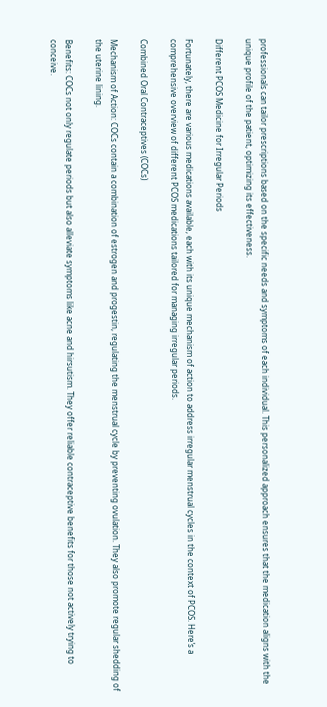professionals can tailor prescriptions based on the specific needs and symptoms of each individual. This personalized approach ensures that the medication aligns with the unique profile of the patient, optimizing its effectiveness.

Different PCOS Medicine for Irregular Periods

Fortunately, there are various medications available, each with its unique mechanism of action to address irregular menstrual cycles in the context of PCOS. Here’s a comprehensive overview of different PCOS medications tailored for managing irregular periods.

Combined Oral Contraceptives (COCs)

Mechanism of Action: COCs contain a combination of estrogen and progestin, regulating the menstrual cycle by preventing ovulation. They also promote regular shedding of the uterine lining.

Benefits: COCs not only regulate periods but also alleviate symptoms like acne and hirsutism. They offer reliable contraceptive benefits for those not actively trying to conceive.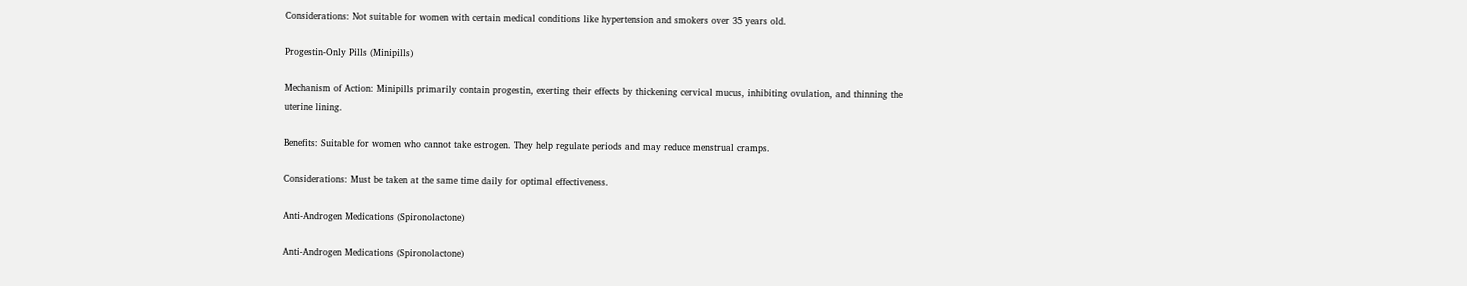Considerations: Not suitable for women with certain medical conditions like hypertension and smokers over 35 years old.

Progestin-Only Pills (Minipills)

Mechanism of Action: Minipills primarily contain progestin, exerting their effects by thickening cervical mucus, inhibiting ovulation, and thinning the uterine lining.

Benefits: Suitable for women who cannot take estrogen. They help regulate periods and may reduce menstrual cramps.

Considerations: Must be taken at the same time daily for optimal effectiveness.

Anti-Androgen Medications (Spironolactone)

Anti-Androgen Medications (Spironolactone)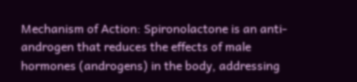Mechanism of Action: Spironolactone is an anti-androgen that reduces the effects of male hormones (androgens) in the body, addressing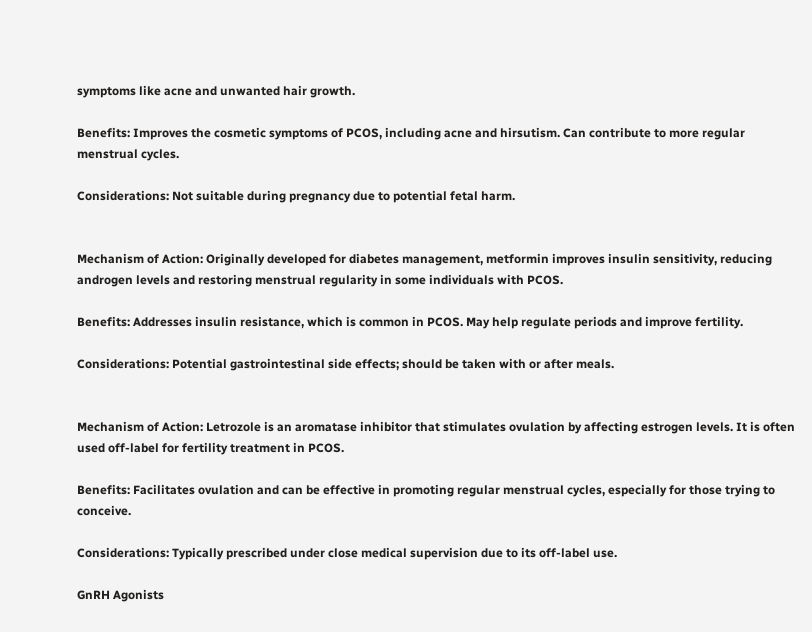symptoms like acne and unwanted hair growth.

Benefits: Improves the cosmetic symptoms of PCOS, including acne and hirsutism. Can contribute to more regular menstrual cycles.

Considerations: Not suitable during pregnancy due to potential fetal harm.


Mechanism of Action: Originally developed for diabetes management, metformin improves insulin sensitivity, reducing androgen levels and restoring menstrual regularity in some individuals with PCOS.

Benefits: Addresses insulin resistance, which is common in PCOS. May help regulate periods and improve fertility.

Considerations: Potential gastrointestinal side effects; should be taken with or after meals.


Mechanism of Action: Letrozole is an aromatase inhibitor that stimulates ovulation by affecting estrogen levels. It is often used off-label for fertility treatment in PCOS.

Benefits: Facilitates ovulation and can be effective in promoting regular menstrual cycles, especially for those trying to conceive.

Considerations: Typically prescribed under close medical supervision due to its off-label use.

GnRH Agonists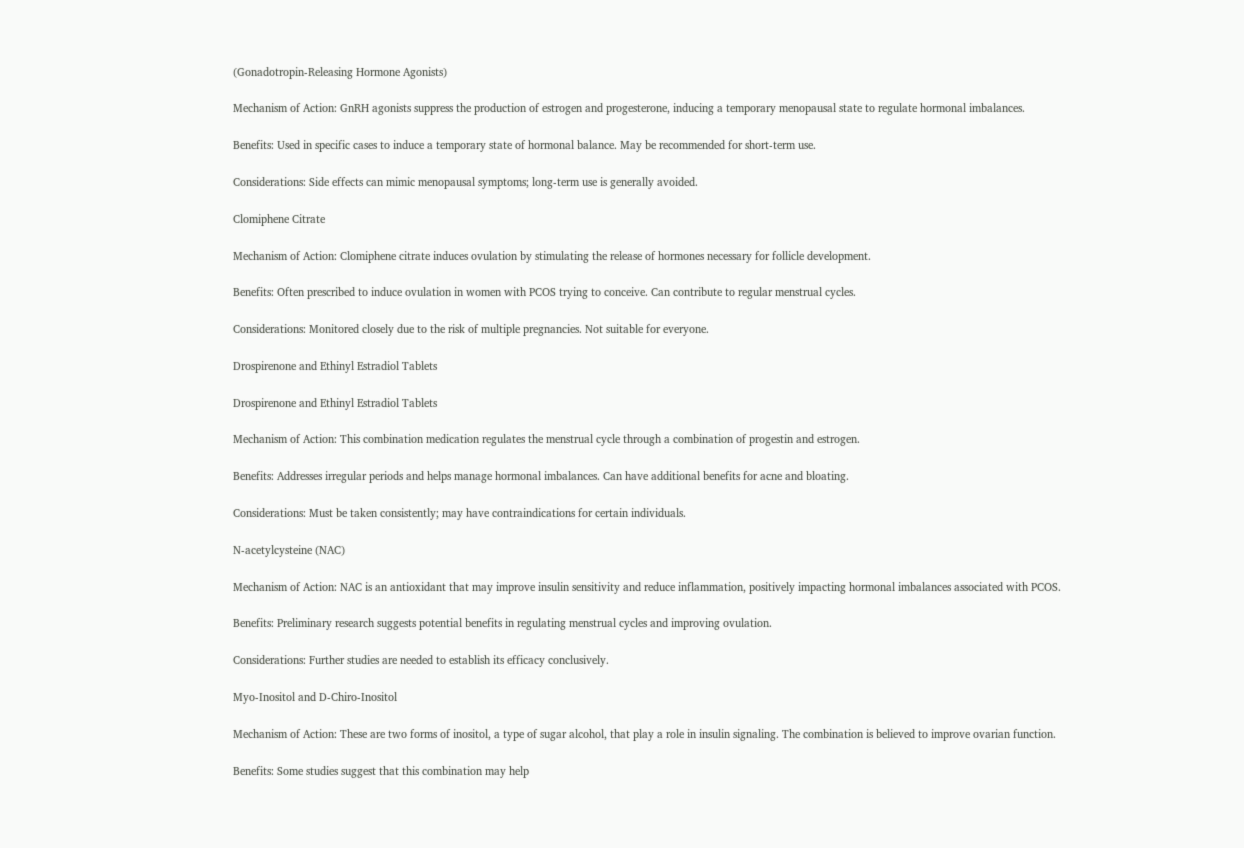(Gonadotropin-Releasing Hormone Agonists)

Mechanism of Action: GnRH agonists suppress the production of estrogen and progesterone, inducing a temporary menopausal state to regulate hormonal imbalances.

Benefits: Used in specific cases to induce a temporary state of hormonal balance. May be recommended for short-term use.

Considerations: Side effects can mimic menopausal symptoms; long-term use is generally avoided.

Clomiphene Citrate

Mechanism of Action: Clomiphene citrate induces ovulation by stimulating the release of hormones necessary for follicle development.

Benefits: Often prescribed to induce ovulation in women with PCOS trying to conceive. Can contribute to regular menstrual cycles.

Considerations: Monitored closely due to the risk of multiple pregnancies. Not suitable for everyone.

Drospirenone and Ethinyl Estradiol Tablets

Drospirenone and Ethinyl Estradiol Tablets

Mechanism of Action: This combination medication regulates the menstrual cycle through a combination of progestin and estrogen.

Benefits: Addresses irregular periods and helps manage hormonal imbalances. Can have additional benefits for acne and bloating.

Considerations: Must be taken consistently; may have contraindications for certain individuals.

N-acetylcysteine (NAC)

Mechanism of Action: NAC is an antioxidant that may improve insulin sensitivity and reduce inflammation, positively impacting hormonal imbalances associated with PCOS.

Benefits: Preliminary research suggests potential benefits in regulating menstrual cycles and improving ovulation.

Considerations: Further studies are needed to establish its efficacy conclusively.

Myo-Inositol and D-Chiro-Inositol

Mechanism of Action: These are two forms of inositol, a type of sugar alcohol, that play a role in insulin signaling. The combination is believed to improve ovarian function.

Benefits: Some studies suggest that this combination may help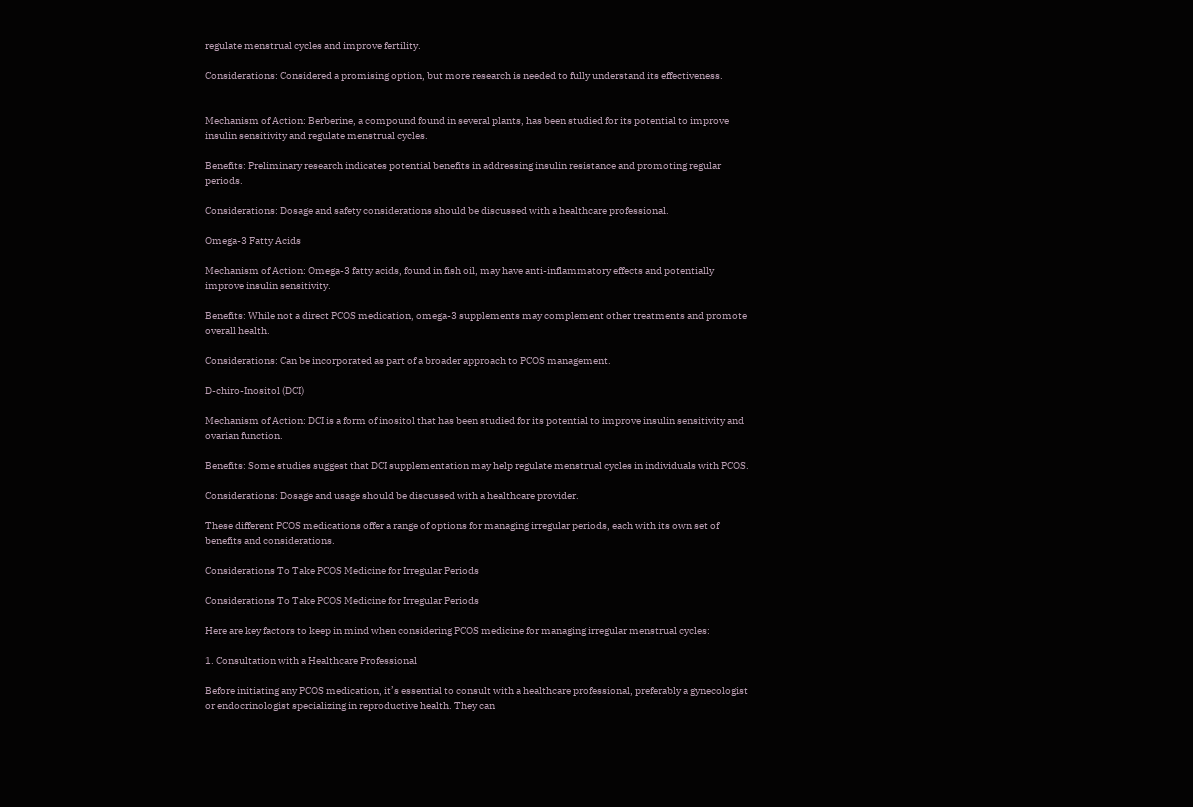regulate menstrual cycles and improve fertility.

Considerations: Considered a promising option, but more research is needed to fully understand its effectiveness.


Mechanism of Action: Berberine, a compound found in several plants, has been studied for its potential to improve insulin sensitivity and regulate menstrual cycles.

Benefits: Preliminary research indicates potential benefits in addressing insulin resistance and promoting regular periods.

Considerations: Dosage and safety considerations should be discussed with a healthcare professional.

Omega-3 Fatty Acids

Mechanism of Action: Omega-3 fatty acids, found in fish oil, may have anti-inflammatory effects and potentially improve insulin sensitivity.

Benefits: While not a direct PCOS medication, omega-3 supplements may complement other treatments and promote overall health.

Considerations: Can be incorporated as part of a broader approach to PCOS management.

D-chiro-Inositol (DCI)

Mechanism of Action: DCI is a form of inositol that has been studied for its potential to improve insulin sensitivity and ovarian function.

Benefits: Some studies suggest that DCI supplementation may help regulate menstrual cycles in individuals with PCOS.

Considerations: Dosage and usage should be discussed with a healthcare provider.

These different PCOS medications offer a range of options for managing irregular periods, each with its own set of benefits and considerations.

Considerations To Take PCOS Medicine for Irregular Periods

Considerations To Take PCOS Medicine for Irregular Periods

Here are key factors to keep in mind when considering PCOS medicine for managing irregular menstrual cycles:

1. Consultation with a Healthcare Professional

Before initiating any PCOS medication, it’s essential to consult with a healthcare professional, preferably a gynecologist or endocrinologist specializing in reproductive health. They can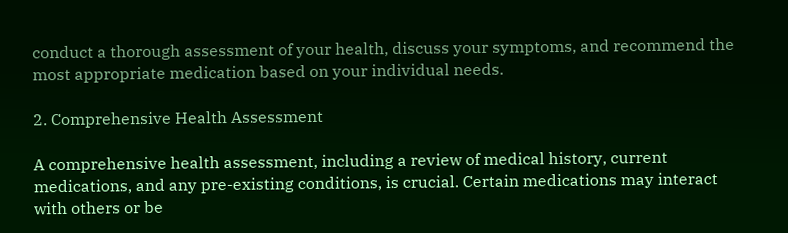conduct a thorough assessment of your health, discuss your symptoms, and recommend the most appropriate medication based on your individual needs.

2. Comprehensive Health Assessment

A comprehensive health assessment, including a review of medical history, current medications, and any pre-existing conditions, is crucial. Certain medications may interact with others or be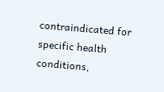contraindicated for specific health conditions,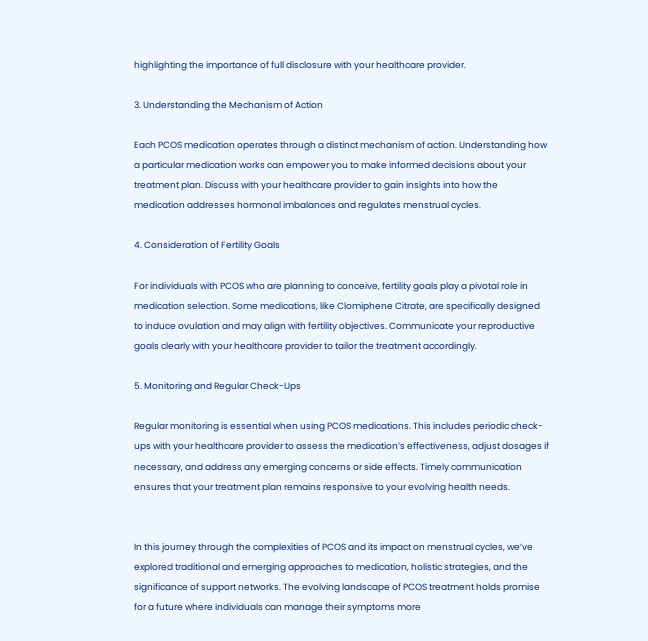highlighting the importance of full disclosure with your healthcare provider.

3. Understanding the Mechanism of Action

Each PCOS medication operates through a distinct mechanism of action. Understanding how a particular medication works can empower you to make informed decisions about your treatment plan. Discuss with your healthcare provider to gain insights into how the medication addresses hormonal imbalances and regulates menstrual cycles.

4. Consideration of Fertility Goals

For individuals with PCOS who are planning to conceive, fertility goals play a pivotal role in medication selection. Some medications, like Clomiphene Citrate, are specifically designed to induce ovulation and may align with fertility objectives. Communicate your reproductive goals clearly with your healthcare provider to tailor the treatment accordingly.

5. Monitoring and Regular Check-Ups

Regular monitoring is essential when using PCOS medications. This includes periodic check-ups with your healthcare provider to assess the medication’s effectiveness, adjust dosages if necessary, and address any emerging concerns or side effects. Timely communication ensures that your treatment plan remains responsive to your evolving health needs.


In this journey through the complexities of PCOS and its impact on menstrual cycles, we’ve explored traditional and emerging approaches to medication, holistic strategies, and the significance of support networks. The evolving landscape of PCOS treatment holds promise for a future where individuals can manage their symptoms more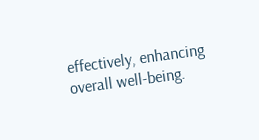effectively, enhancing overall well-being.